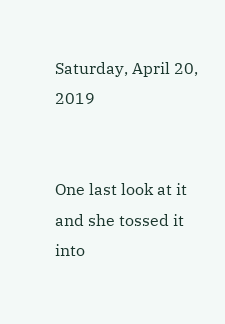Saturday, April 20, 2019


One last look at it and she tossed it into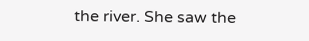the river. She saw the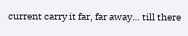current carry it far, far away… till there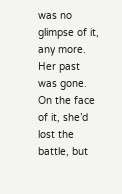was no glimpse of it, any more. Her past was gone. On the face of it, she’d lost the battle, but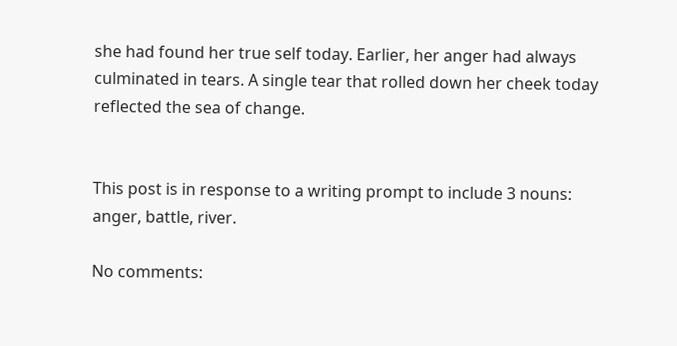she had found her true self today. Earlier, her anger had always culminated in tears. A single tear that rolled down her cheek today reflected the sea of change.


This post is in response to a writing prompt to include 3 nouns: anger, battle, river.

No comments: